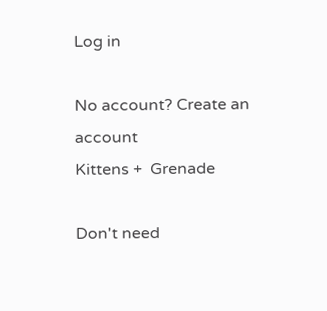Log in

No account? Create an account
Kittens +  Grenade

Don't need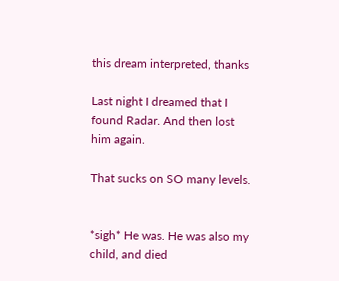this dream interpreted, thanks

Last night I dreamed that I found Radar. And then lost him again.

That sucks on SO many levels.


*sigh* He was. He was also my child, and died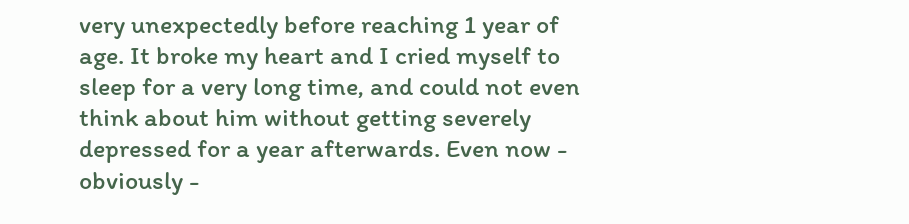very unexpectedly before reaching 1 year of age. It broke my heart and I cried myself to sleep for a very long time, and could not even think about him without getting severely depressed for a year afterwards. Even now - obviously -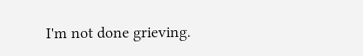I'm not done grieving.